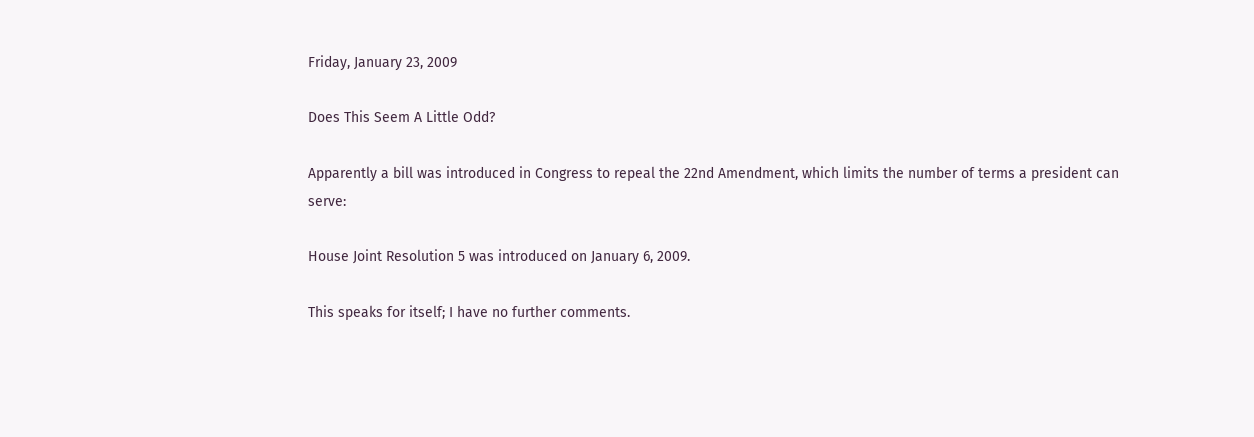Friday, January 23, 2009

Does This Seem A Little Odd?

Apparently a bill was introduced in Congress to repeal the 22nd Amendment, which limits the number of terms a president can serve:

House Joint Resolution 5 was introduced on January 6, 2009.

This speaks for itself; I have no further comments.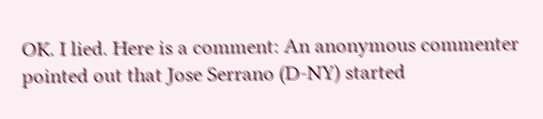OK. I lied. Here is a comment: An anonymous commenter pointed out that Jose Serrano (D-NY) started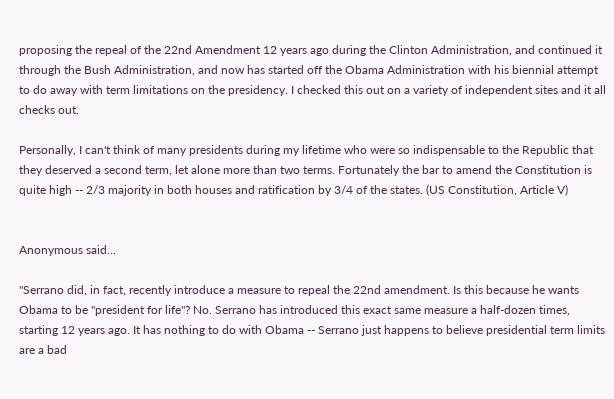proposing the repeal of the 22nd Amendment 12 years ago during the Clinton Administration, and continued it through the Bush Administration, and now has started off the Obama Administration with his biennial attempt to do away with term limitations on the presidency. I checked this out on a variety of independent sites and it all checks out.

Personally, I can't think of many presidents during my lifetime who were so indispensable to the Republic that they deserved a second term, let alone more than two terms. Fortunately the bar to amend the Constitution is quite high -- 2/3 majority in both houses and ratification by 3/4 of the states. (US Constitution, Article V)


Anonymous said...

"Serrano did, in fact, recently introduce a measure to repeal the 22nd amendment. Is this because he wants Obama to be "president for life"? No. Serrano has introduced this exact same measure a half-dozen times, starting 12 years ago. It has nothing to do with Obama -- Serrano just happens to believe presidential term limits are a bad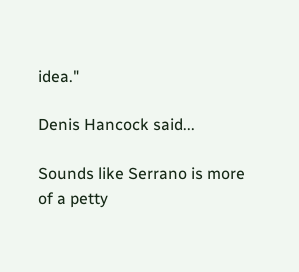idea."

Denis Hancock said...

Sounds like Serrano is more of a petty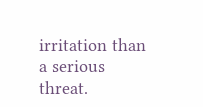irritation than a serious threat.